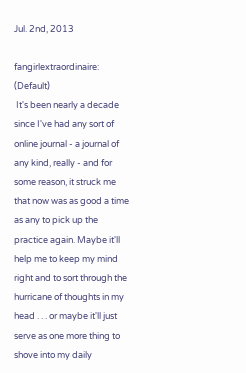Jul. 2nd, 2013

fangirlextraordinaire: (Default)
 It's been nearly a decade since I've had any sort of online journal - a journal of any kind, really - and for some reason, it struck me that now was as good a time as any to pick up the practice again. Maybe it'll help me to keep my mind right and to sort through the hurricane of thoughts in my head . . . or maybe it'll just serve as one more thing to shove into my daily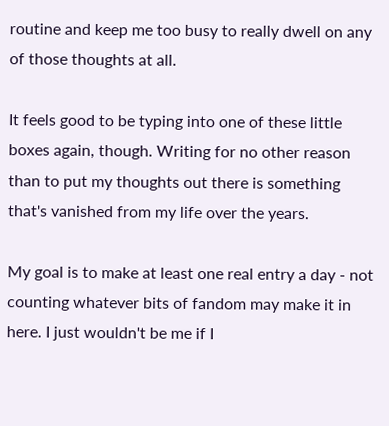routine and keep me too busy to really dwell on any of those thoughts at all.

It feels good to be typing into one of these little boxes again, though. Writing for no other reason than to put my thoughts out there is something that's vanished from my life over the years.

My goal is to make at least one real entry a day - not counting whatever bits of fandom may make it in here. I just wouldn't be me if I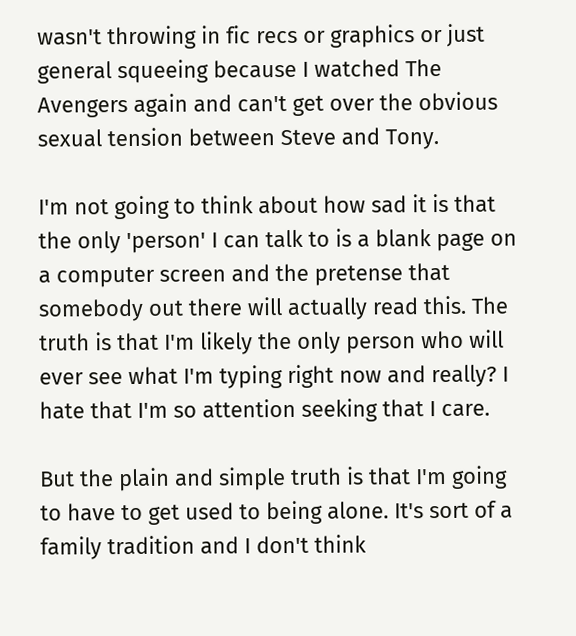wasn't throwing in fic recs or graphics or just general squeeing because I watched The Avengers again and can't get over the obvious sexual tension between Steve and Tony.

I'm not going to think about how sad it is that the only 'person' I can talk to is a blank page on a computer screen and the pretense that somebody out there will actually read this. The truth is that I'm likely the only person who will ever see what I'm typing right now and really? I hate that I'm so attention seeking that I care.

But the plain and simple truth is that I'm going to have to get used to being alone. It's sort of a family tradition and I don't think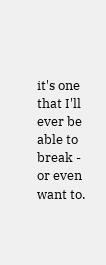it's one that I'll ever be able to break - or even want to.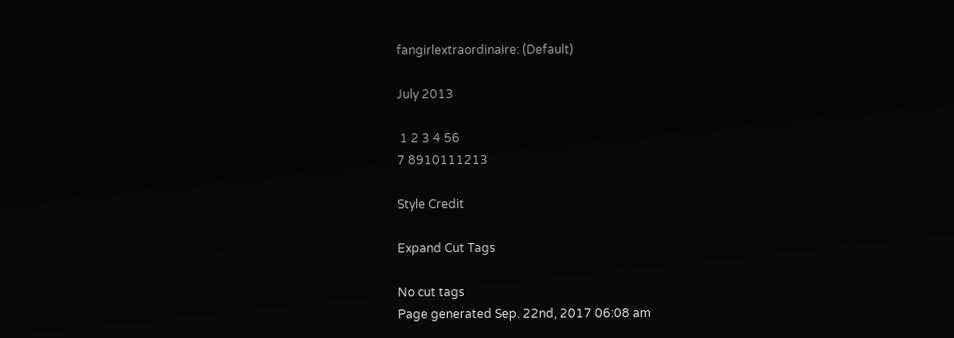fangirlextraordinaire: (Default)

July 2013

 1 2 3 4 56
7 8910111213

Style Credit

Expand Cut Tags

No cut tags
Page generated Sep. 22nd, 2017 06:08 am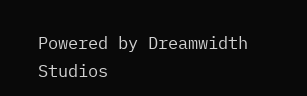Powered by Dreamwidth Studios